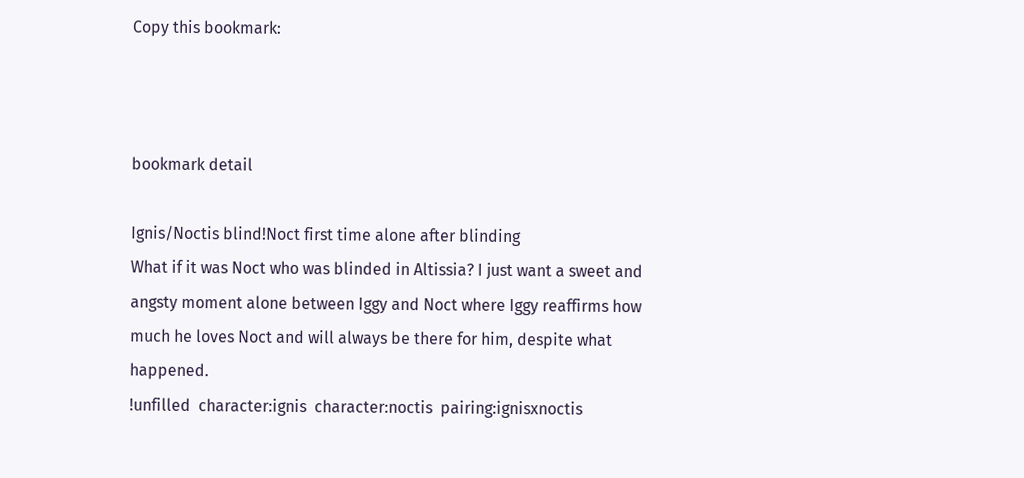Copy this bookmark:



bookmark detail

Ignis/Noctis blind!Noct first time alone after blinding
What if it was Noct who was blinded in Altissia? I just want a sweet and angsty moment alone between Iggy and Noct where Iggy reaffirms how much he loves Noct and will always be there for him, despite what happened.
!unfilled  character:ignis  character:noctis  pairing:ignisxnoctis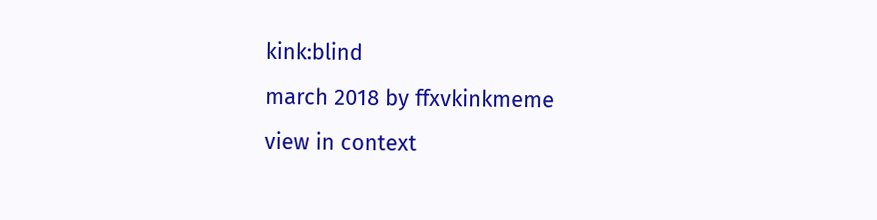kink:blind
march 2018 by ffxvkinkmeme
view in context